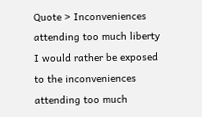Quote > Inconveniences attending too much liberty
I would rather be exposed to the inconveniences attending too much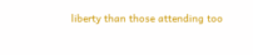liberty than those attending too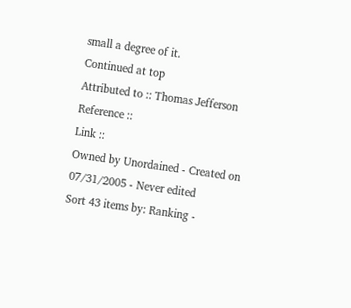small a degree of it.
Continued at top
Attributed to :: Thomas Jefferson
Reference ::
Link ::
Owned by Unordained - Created on 07/31/2005 - Never edited
Sort 43 items by: Ranking -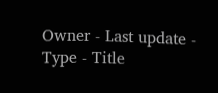Owner - Last update - Type - Title